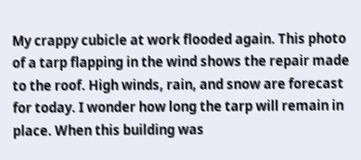My crappy cubicle at work flooded again. This photo of a tarp flapping in the wind shows the repair made to the roof. High winds, rain, and snow are forecast for today. I wonder how long the tarp will remain in place. When this building was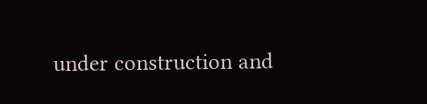under construction and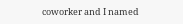coworker and I named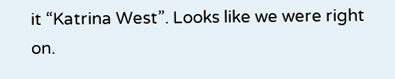it “Katrina West”. Looks like we were right on.